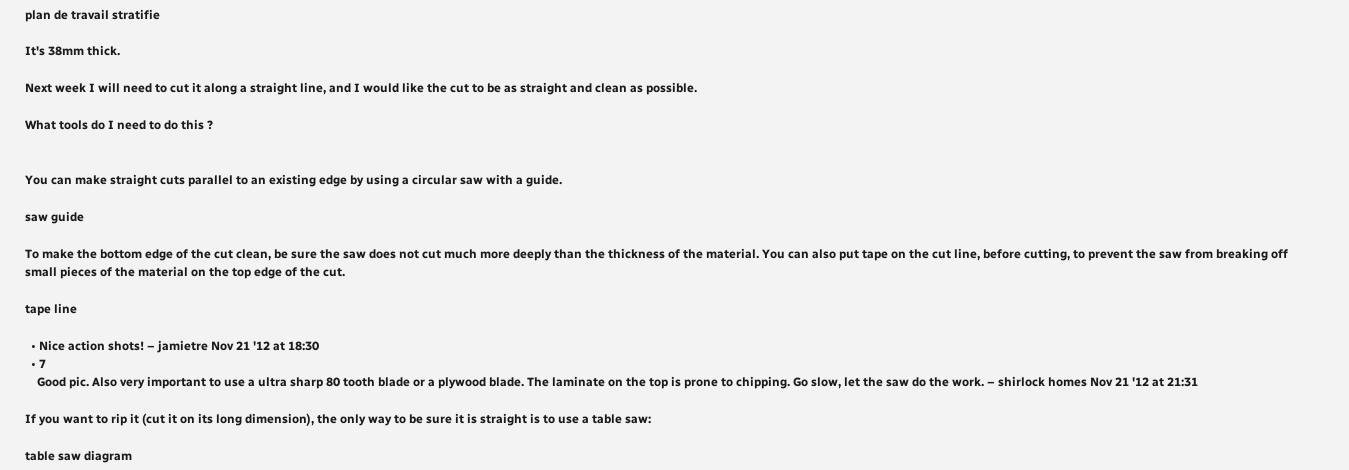plan de travail stratifie

It's 38mm thick.

Next week I will need to cut it along a straight line, and I would like the cut to be as straight and clean as possible.

What tools do I need to do this ?


You can make straight cuts parallel to an existing edge by using a circular saw with a guide.

saw guide

To make the bottom edge of the cut clean, be sure the saw does not cut much more deeply than the thickness of the material. You can also put tape on the cut line, before cutting, to prevent the saw from breaking off small pieces of the material on the top edge of the cut.

tape line

  • Nice action shots! – jamietre Nov 21 '12 at 18:30
  • 7
    Good pic. Also very important to use a ultra sharp 80 tooth blade or a plywood blade. The laminate on the top is prone to chipping. Go slow, let the saw do the work. – shirlock homes Nov 21 '12 at 21:31

If you want to rip it (cut it on its long dimension), the only way to be sure it is straight is to use a table saw:

table saw diagram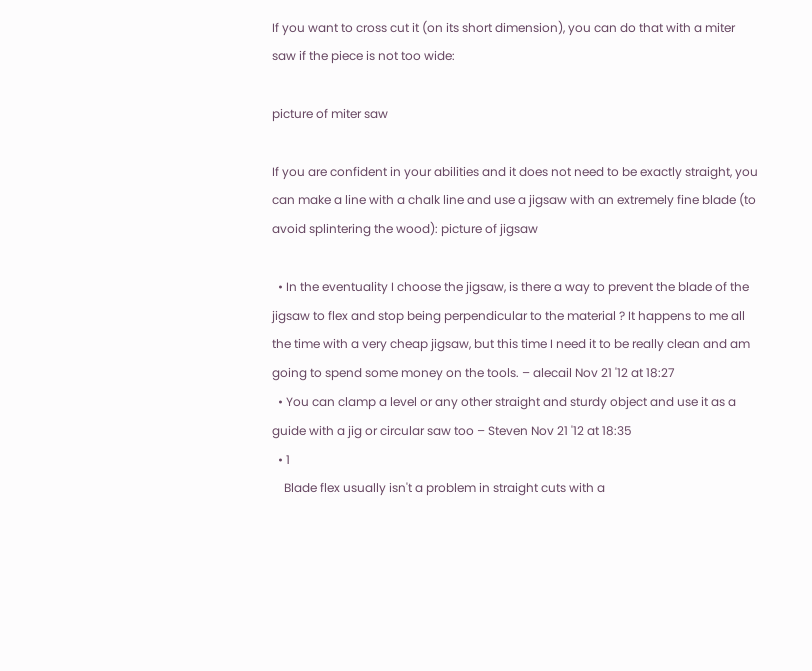If you want to cross cut it (on its short dimension), you can do that with a miter saw if the piece is not too wide:

picture of miter saw

If you are confident in your abilities and it does not need to be exactly straight, you can make a line with a chalk line and use a jigsaw with an extremely fine blade (to avoid splintering the wood): picture of jigsaw

  • In the eventuality I choose the jigsaw, is there a way to prevent the blade of the jigsaw to flex and stop being perpendicular to the material ? It happens to me all the time with a very cheap jigsaw, but this time I need it to be really clean and am going to spend some money on the tools. – alecail Nov 21 '12 at 18:27
  • You can clamp a level or any other straight and sturdy object and use it as a guide with a jig or circular saw too – Steven Nov 21 '12 at 18:35
  • 1
    Blade flex usually isn't a problem in straight cuts with a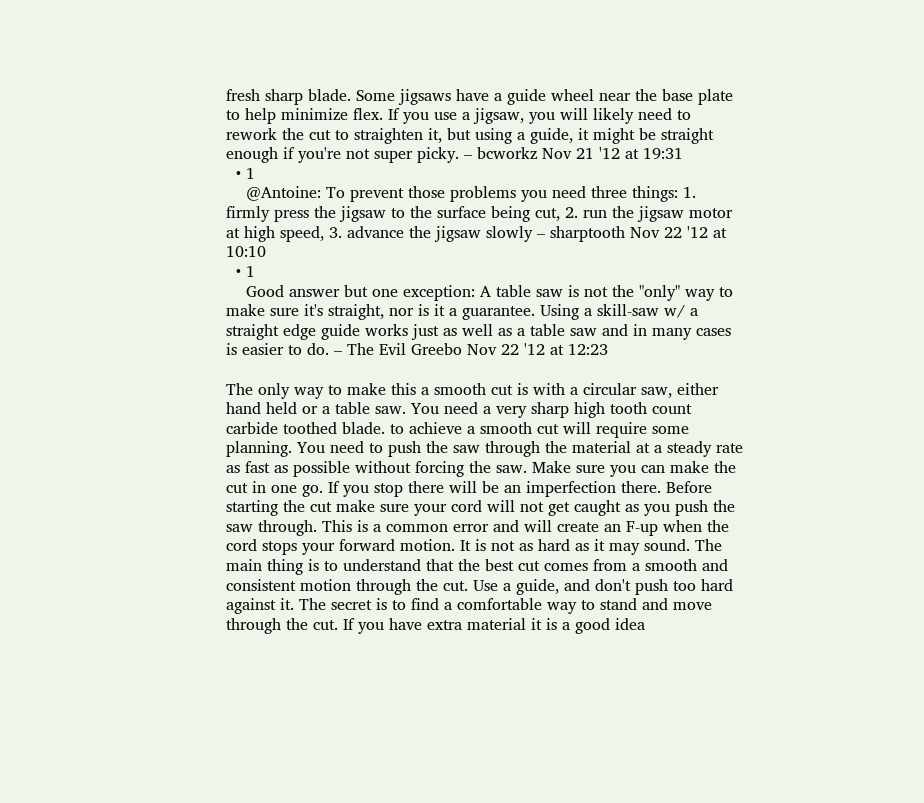fresh sharp blade. Some jigsaws have a guide wheel near the base plate to help minimize flex. If you use a jigsaw, you will likely need to rework the cut to straighten it, but using a guide, it might be straight enough if you're not super picky. – bcworkz Nov 21 '12 at 19:31
  • 1
    @Antoine: To prevent those problems you need three things: 1. firmly press the jigsaw to the surface being cut, 2. run the jigsaw motor at high speed, 3. advance the jigsaw slowly – sharptooth Nov 22 '12 at 10:10
  • 1
    Good answer but one exception: A table saw is not the "only" way to make sure it's straight, nor is it a guarantee. Using a skill-saw w/ a straight edge guide works just as well as a table saw and in many cases is easier to do. – The Evil Greebo Nov 22 '12 at 12:23

The only way to make this a smooth cut is with a circular saw, either hand held or a table saw. You need a very sharp high tooth count carbide toothed blade. to achieve a smooth cut will require some planning. You need to push the saw through the material at a steady rate as fast as possible without forcing the saw. Make sure you can make the cut in one go. If you stop there will be an imperfection there. Before starting the cut make sure your cord will not get caught as you push the saw through. This is a common error and will create an F-up when the cord stops your forward motion. It is not as hard as it may sound. The main thing is to understand that the best cut comes from a smooth and consistent motion through the cut. Use a guide, and don't push too hard against it. The secret is to find a comfortable way to stand and move through the cut. If you have extra material it is a good idea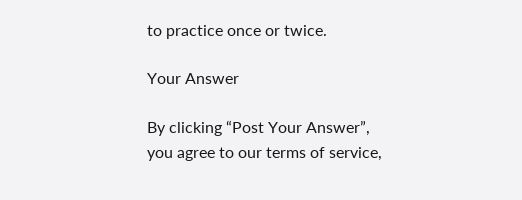to practice once or twice.

Your Answer

By clicking “Post Your Answer”, you agree to our terms of service,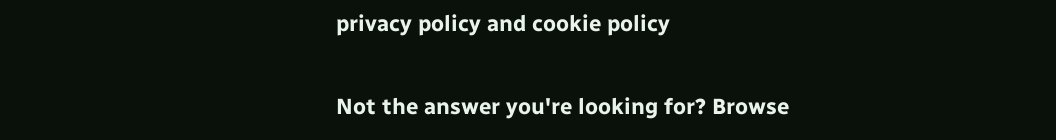privacy policy and cookie policy

Not the answer you're looking for? Browse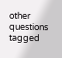other questions tagged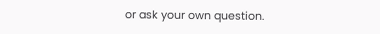or ask your own question.